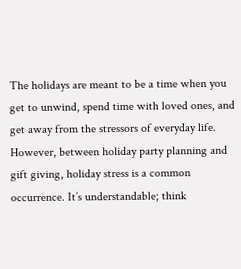The holidays are meant to be a time when you get to unwind, spend time with loved ones, and get away from the stressors of everyday life. However, between holiday party planning and gift giving, holiday stress is a common occurrence. It’s understandable; think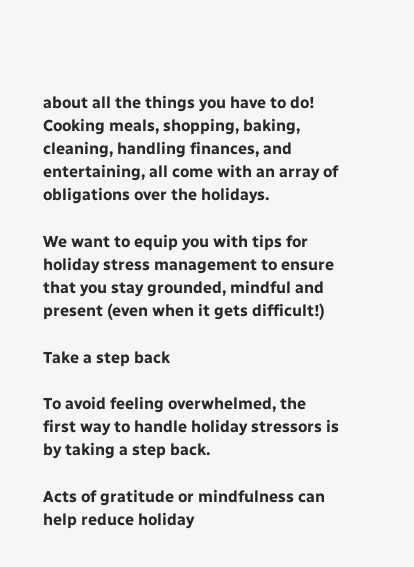about all the things you have to do! Cooking meals, shopping, baking, cleaning, handling finances, and entertaining, all come with an array of obligations over the holidays.

We want to equip you with tips for holiday stress management to ensure that you stay grounded, mindful and present (even when it gets difficult!)

Take a step back

To avoid feeling overwhelmed, the first way to handle holiday stressors is by taking a step back.

Acts of gratitude or mindfulness can help reduce holiday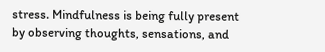stress. Mindfulness is being fully present by observing thoughts, sensations, and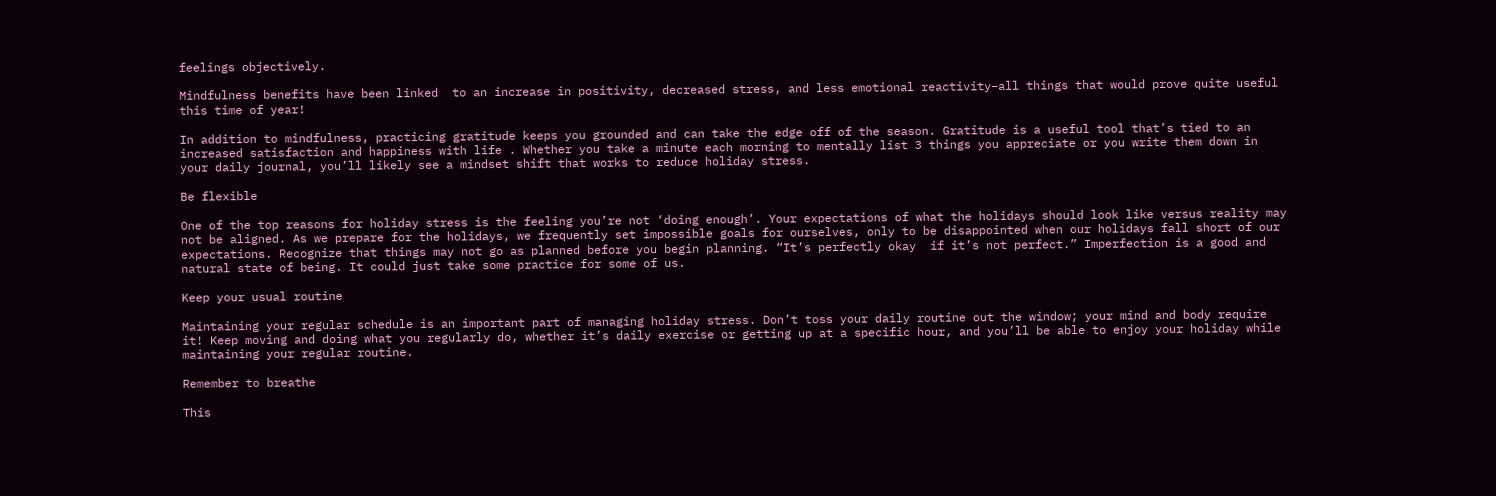feelings objectively.

Mindfulness benefits have been linked  to an increase in positivity, decreased stress, and less emotional reactivity–all things that would prove quite useful this time of year!

In addition to mindfulness, practicing gratitude keeps you grounded and can take the edge off of the season. Gratitude is a useful tool that’s tied to an increased satisfaction and happiness with life . Whether you take a minute each morning to mentally list 3 things you appreciate or you write them down in your daily journal, you’ll likely see a mindset shift that works to reduce holiday stress.

Be flexible

One of the top reasons for holiday stress is the feeling you’re not ‘doing enough’. Your expectations of what the holidays should look like versus reality may not be aligned. As we prepare for the holidays, we frequently set impossible goals for ourselves, only to be disappointed when our holidays fall short of our expectations. Recognize that things may not go as planned before you begin planning. “It’s perfectly okay  if it’s not perfect.” Imperfection is a good and natural state of being. It could just take some practice for some of us.

Keep your usual routine

Maintaining your regular schedule is an important part of managing holiday stress. Don’t toss your daily routine out the window; your mind and body require it! Keep moving and doing what you regularly do, whether it’s daily exercise or getting up at a specific hour, and you’ll be able to enjoy your holiday while maintaining your regular routine.

Remember to breathe

This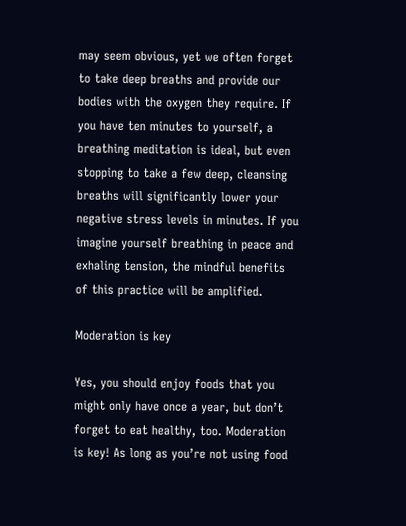may seem obvious, yet we often forget to take deep breaths and provide our bodies with the oxygen they require. If you have ten minutes to yourself, a breathing meditation is ideal, but even stopping to take a few deep, cleansing breaths will significantly lower your negative stress levels in minutes. If you imagine yourself breathing in peace and exhaling tension, the mindful benefits of this practice will be amplified.

Moderation is key

Yes, you should enjoy foods that you might only have once a year, but don’t forget to eat healthy, too. Moderation is key! As long as you’re not using food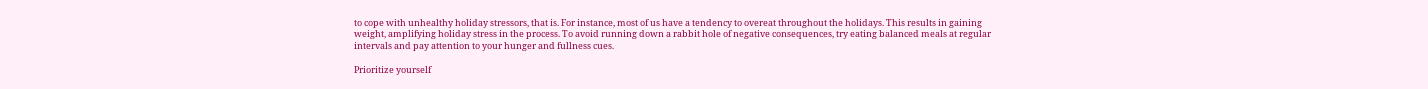to cope with unhealthy holiday stressors, that is. For instance, most of us have a tendency to overeat throughout the holidays. This results in gaining weight, amplifying holiday stress in the process. To avoid running down a rabbit hole of negative consequences, try eating balanced meals at regular intervals and pay attention to your hunger and fullness cues.

Prioritize yourself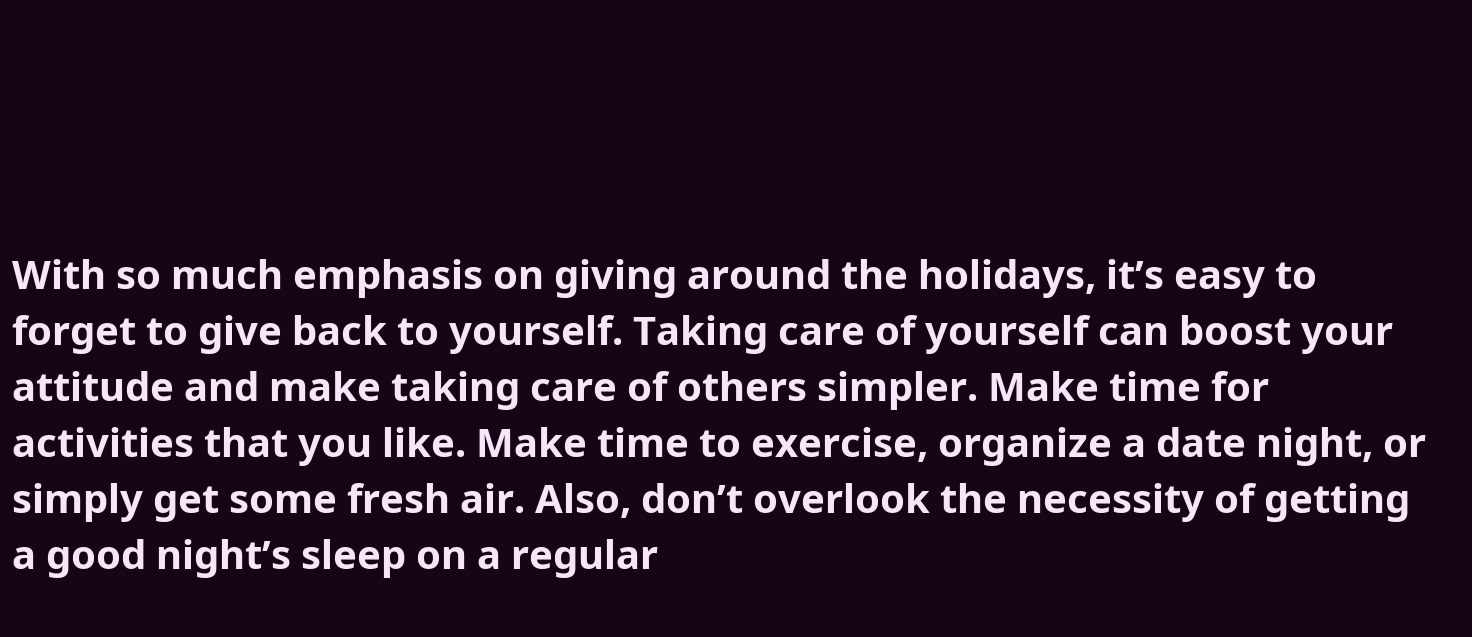With so much emphasis on giving around the holidays, it’s easy to forget to give back to yourself. Taking care of yourself can boost your attitude and make taking care of others simpler. Make time for activities that you like. Make time to exercise, organize a date night, or simply get some fresh air. Also, don’t overlook the necessity of getting a good night’s sleep on a regular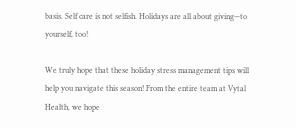basis. Self care is not selfish. Holidays are all about giving—to yourself, too!

We truly hope that these holiday stress management tips will help you navigate this season! From the entire team at Vytal Health, we hope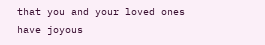that you and your loved ones have joyous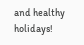and healthy holidays!